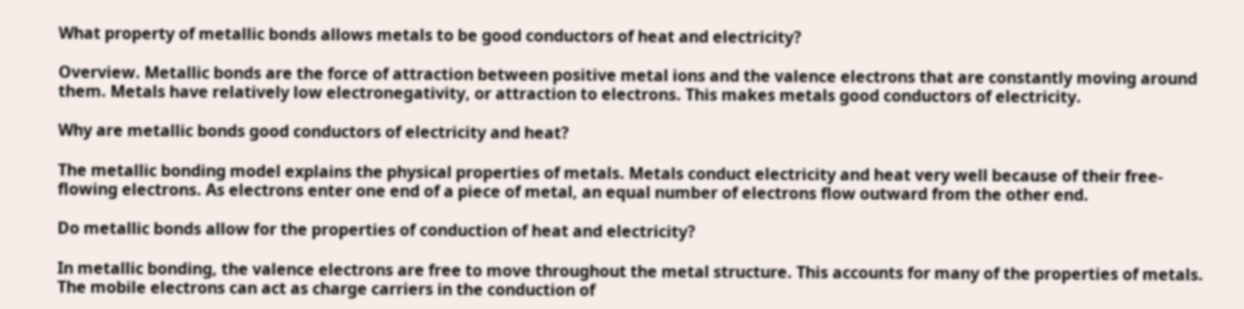What property of metallic bonds allows metals to be good conductors of heat and electricity?

Overview. Metallic bonds are the force of attraction between positive metal ions and the valence electrons that are constantly moving around them. Metals have relatively low electronegativity, or attraction to electrons. This makes metals good conductors of electricity.

Why are metallic bonds good conductors of electricity and heat?

The metallic bonding model explains the physical properties of metals. Metals conduct electricity and heat very well because of their free-flowing electrons. As electrons enter one end of a piece of metal, an equal number of electrons flow outward from the other end.

Do metallic bonds allow for the properties of conduction of heat and electricity?

In metallic bonding, the valence electrons are free to move throughout the metal structure. This accounts for many of the properties of metals. The mobile electrons can act as charge carriers in the conduction of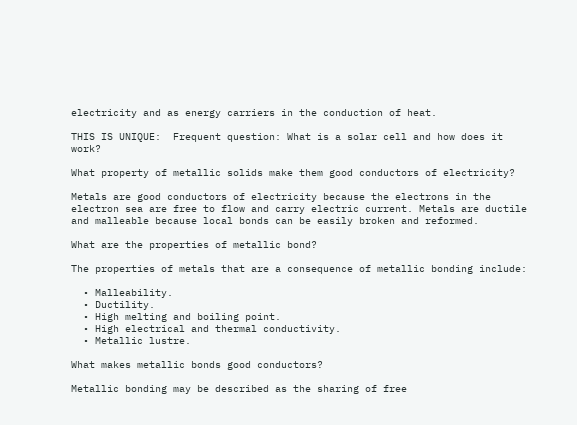electricity and as energy carriers in the conduction of heat.

THIS IS UNIQUE:  Frequent question: What is a solar cell and how does it work?

What property of metallic solids make them good conductors of electricity?

Metals are good conductors of electricity because the electrons in the electron sea are free to flow and carry electric current. Metals are ductile and malleable because local bonds can be easily broken and reformed.

What are the properties of metallic bond?

The properties of metals that are a consequence of metallic bonding include:

  • Malleability.
  • Ductility.
  • High melting and boiling point.
  • High electrical and thermal conductivity.
  • Metallic lustre.

What makes metallic bonds good conductors?

Metallic bonding may be described as the sharing of free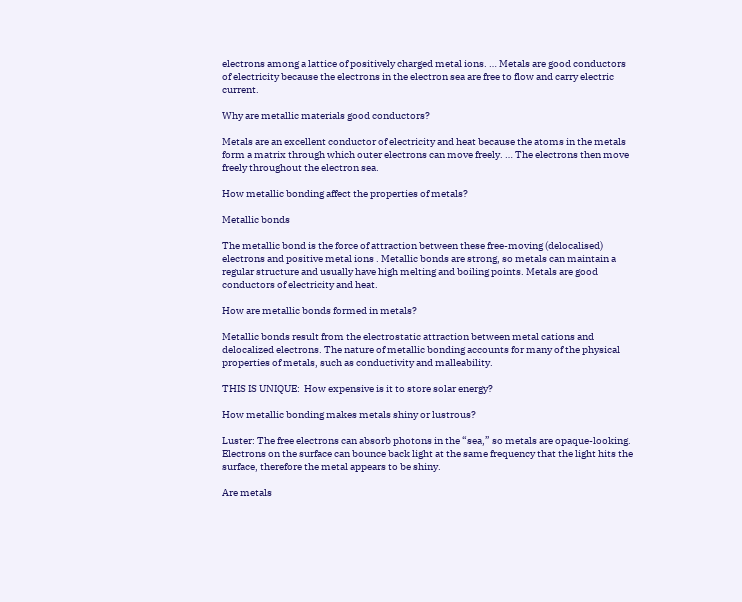electrons among a lattice of positively charged metal ions. … Metals are good conductors of electricity because the electrons in the electron sea are free to flow and carry electric current.

Why are metallic materials good conductors?

Metals are an excellent conductor of electricity and heat because the atoms in the metals form a matrix through which outer electrons can move freely. … The electrons then move freely throughout the electron sea.

How metallic bonding affect the properties of metals?

Metallic bonds

The metallic bond is the force of attraction between these free-moving (delocalised) electrons and positive metal ions . Metallic bonds are strong, so metals can maintain a regular structure and usually have high melting and boiling points. Metals are good conductors of electricity and heat.

How are metallic bonds formed in metals?

Metallic bonds result from the electrostatic attraction between metal cations and delocalized electrons. The nature of metallic bonding accounts for many of the physical properties of metals, such as conductivity and malleability.

THIS IS UNIQUE:  How expensive is it to store solar energy?

How metallic bonding makes metals shiny or lustrous?

Luster: The free electrons can absorb photons in the “sea,” so metals are opaque-looking. Electrons on the surface can bounce back light at the same frequency that the light hits the surface, therefore the metal appears to be shiny.

Are metals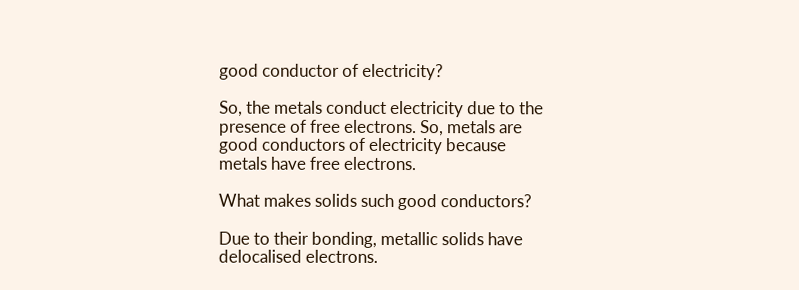good conductor of electricity?

So, the metals conduct electricity due to the presence of free electrons. So, metals are good conductors of electricity because metals have free electrons.

What makes solids such good conductors?

Due to their bonding, metallic solids have delocalised electrons.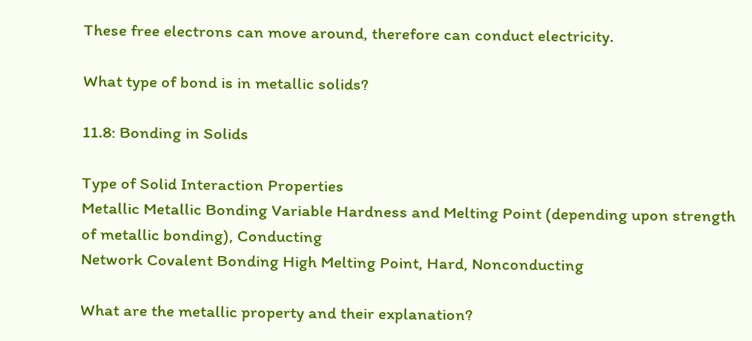These free electrons can move around, therefore can conduct electricity.

What type of bond is in metallic solids?

11.8: Bonding in Solids

Type of Solid Interaction Properties
Metallic Metallic Bonding Variable Hardness and Melting Point (depending upon strength of metallic bonding), Conducting
Network Covalent Bonding High Melting Point, Hard, Nonconducting

What are the metallic property and their explanation?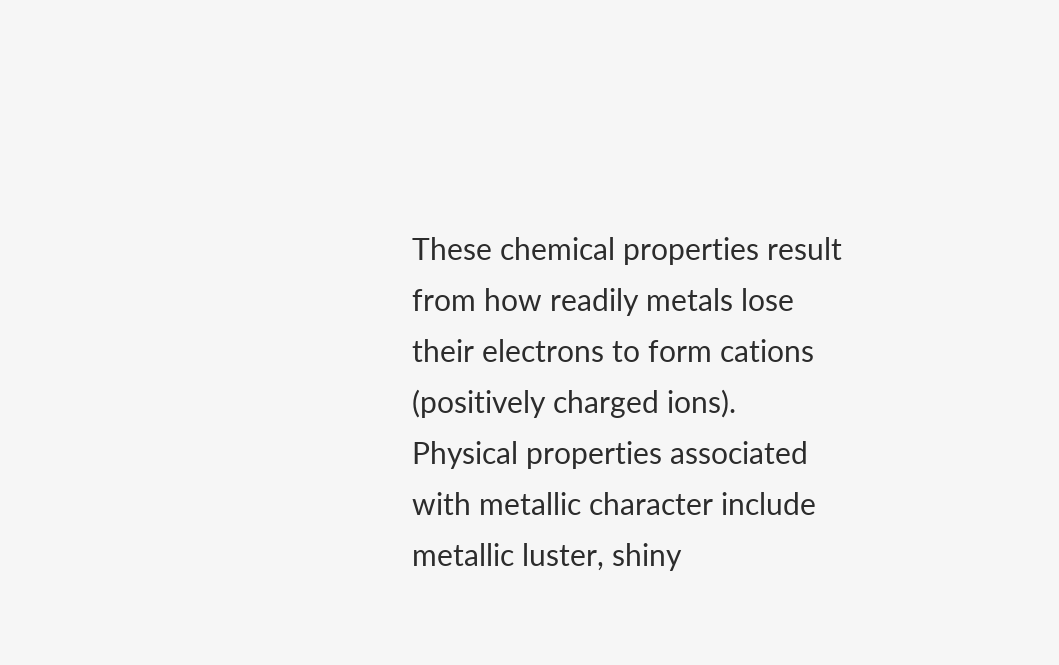These chemical properties result from how readily metals lose their electrons to form cations (positively charged ions). Physical properties associated with metallic character include metallic luster, shiny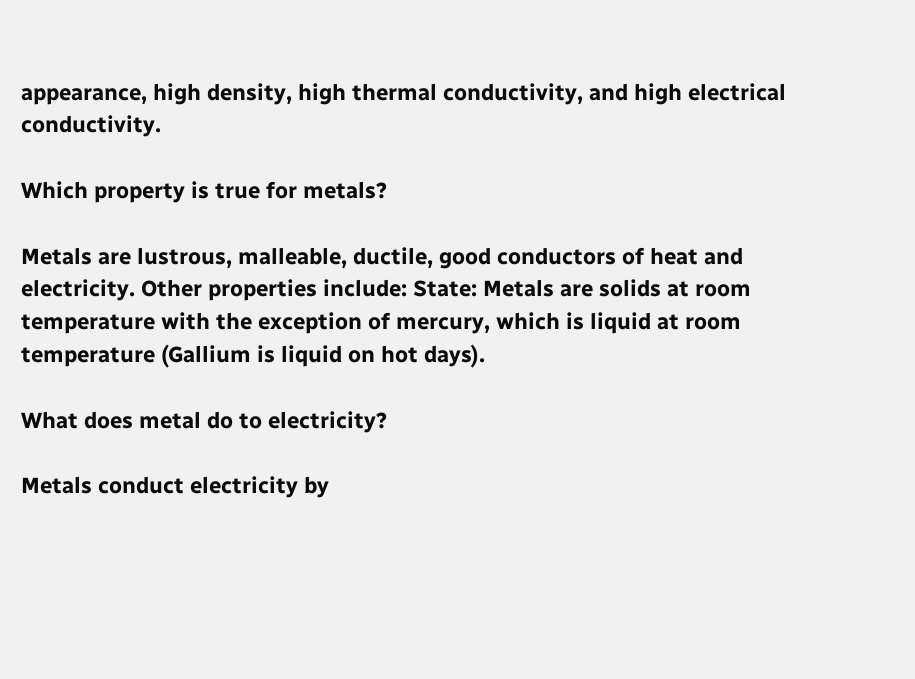appearance, high density, high thermal conductivity, and high electrical conductivity.

Which property is true for metals?

Metals are lustrous, malleable, ductile, good conductors of heat and electricity. Other properties include: State: Metals are solids at room temperature with the exception of mercury, which is liquid at room temperature (Gallium is liquid on hot days).

What does metal do to electricity?

Metals conduct electricity by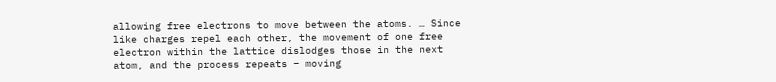allowing free electrons to move between the atoms. … Since like charges repel each other, the movement of one free electron within the lattice dislodges those in the next atom, and the process repeats – moving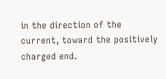in the direction of the current, toward the positively charged end.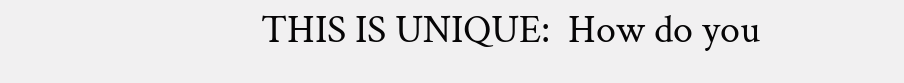THIS IS UNIQUE:  How do you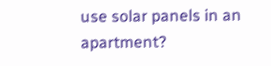use solar panels in an apartment?